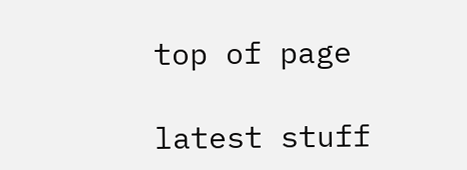top of page

latest stuff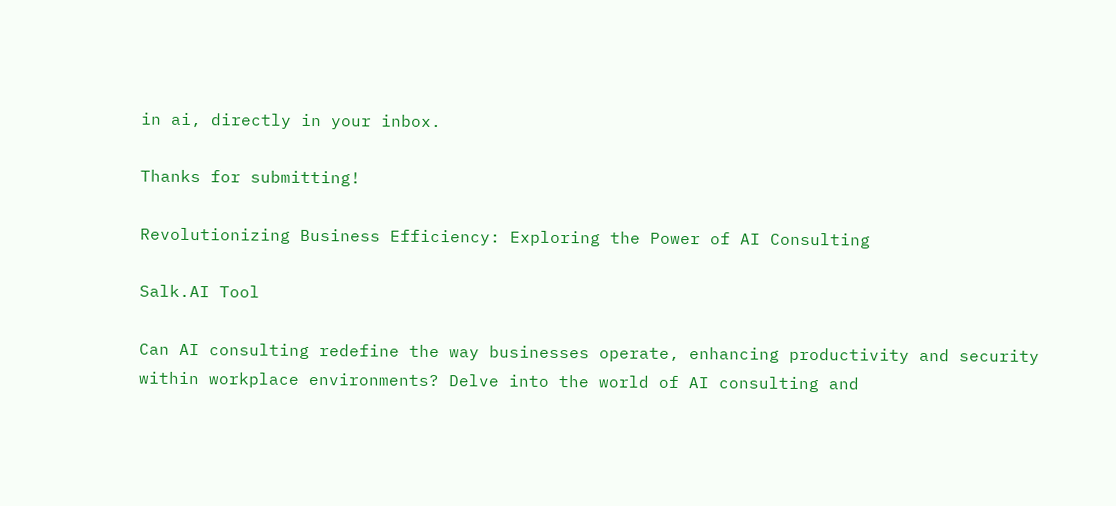in ai, directly in your inbox.

Thanks for submitting!

Revolutionizing Business Efficiency: Exploring the Power of AI Consulting

Salk.AI Tool

Can AI consulting redefine the way businesses operate, enhancing productivity and security within workplace environments? Delve into the world of AI consulting and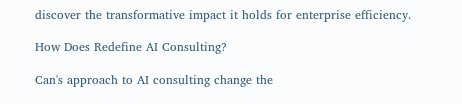discover the transformative impact it holds for enterprise efficiency.

How Does Redefine AI Consulting?

Can's approach to AI consulting change the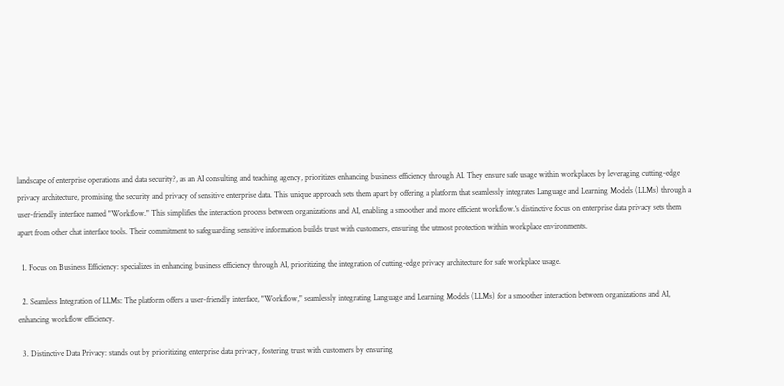landscape of enterprise operations and data security?, as an AI consulting and teaching agency, prioritizes enhancing business efficiency through AI. They ensure safe usage within workplaces by leveraging cutting-edge privacy architecture, promising the security and privacy of sensitive enterprise data. This unique approach sets them apart by offering a platform that seamlessly integrates Language and Learning Models (LLMs) through a user-friendly interface named "Workflow." This simplifies the interaction process between organizations and AI, enabling a smoother and more efficient workflow.'s distinctive focus on enterprise data privacy sets them apart from other chat interface tools. Their commitment to safeguarding sensitive information builds trust with customers, ensuring the utmost protection within workplace environments.

  1. Focus on Business Efficiency: specializes in enhancing business efficiency through AI, prioritizing the integration of cutting-edge privacy architecture for safe workplace usage.

  2. Seamless Integration of LLMs: The platform offers a user-friendly interface, "Workflow," seamlessly integrating Language and Learning Models (LLMs) for a smoother interaction between organizations and AI, enhancing workflow efficiency.

  3. Distinctive Data Privacy: stands out by prioritizing enterprise data privacy, fostering trust with customers by ensuring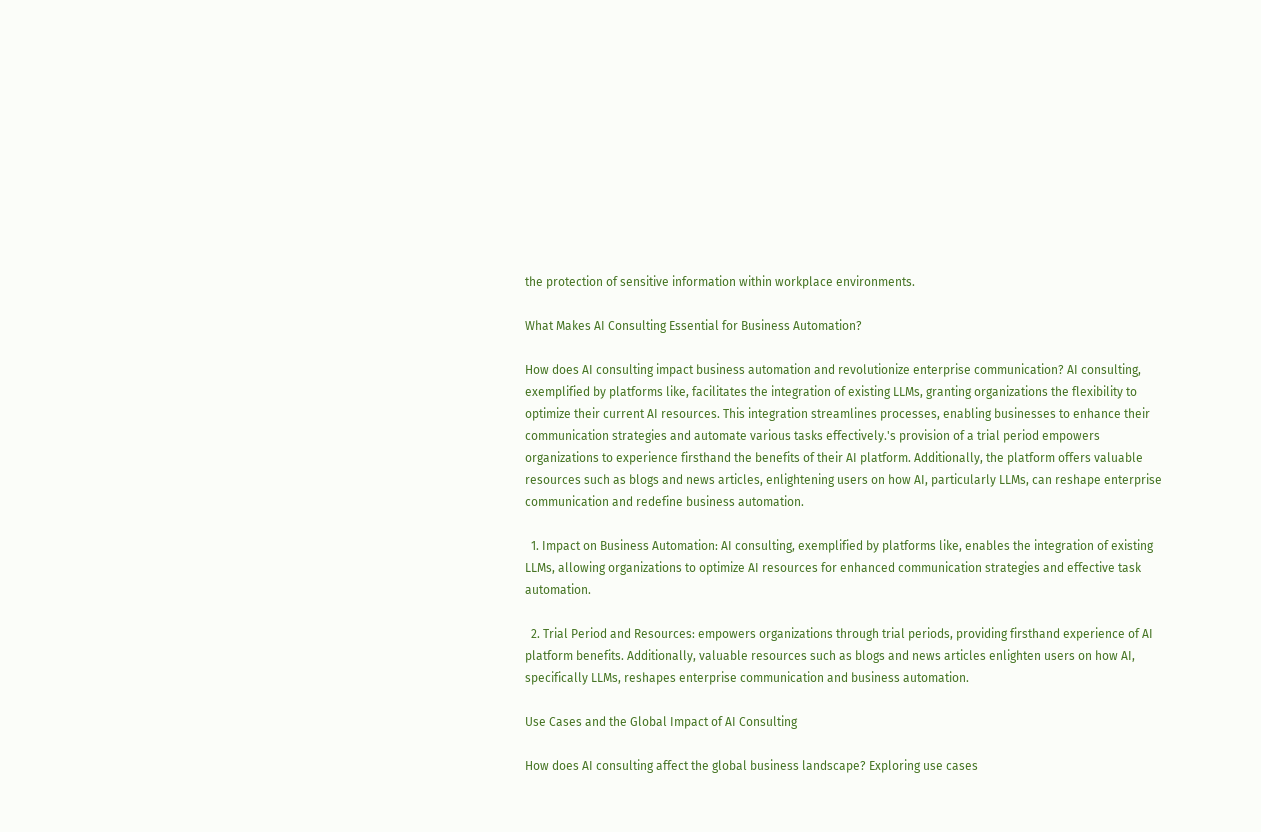the protection of sensitive information within workplace environments.

What Makes AI Consulting Essential for Business Automation?

How does AI consulting impact business automation and revolutionize enterprise communication? AI consulting, exemplified by platforms like, facilitates the integration of existing LLMs, granting organizations the flexibility to optimize their current AI resources. This integration streamlines processes, enabling businesses to enhance their communication strategies and automate various tasks effectively.'s provision of a trial period empowers organizations to experience firsthand the benefits of their AI platform. Additionally, the platform offers valuable resources such as blogs and news articles, enlightening users on how AI, particularly LLMs, can reshape enterprise communication and redefine business automation.

  1. Impact on Business Automation: AI consulting, exemplified by platforms like, enables the integration of existing LLMs, allowing organizations to optimize AI resources for enhanced communication strategies and effective task automation.

  2. Trial Period and Resources: empowers organizations through trial periods, providing firsthand experience of AI platform benefits. Additionally, valuable resources such as blogs and news articles enlighten users on how AI, specifically LLMs, reshapes enterprise communication and business automation.

Use Cases and the Global Impact of AI Consulting

How does AI consulting affect the global business landscape? Exploring use cases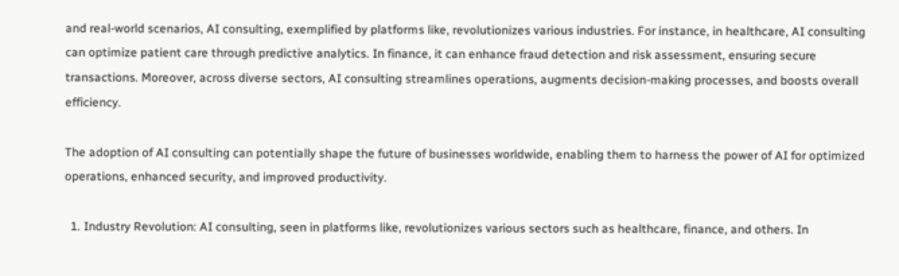and real-world scenarios, AI consulting, exemplified by platforms like, revolutionizes various industries. For instance, in healthcare, AI consulting can optimize patient care through predictive analytics. In finance, it can enhance fraud detection and risk assessment, ensuring secure transactions. Moreover, across diverse sectors, AI consulting streamlines operations, augments decision-making processes, and boosts overall efficiency.

The adoption of AI consulting can potentially shape the future of businesses worldwide, enabling them to harness the power of AI for optimized operations, enhanced security, and improved productivity.

  1. Industry Revolution: AI consulting, seen in platforms like, revolutionizes various sectors such as healthcare, finance, and others. In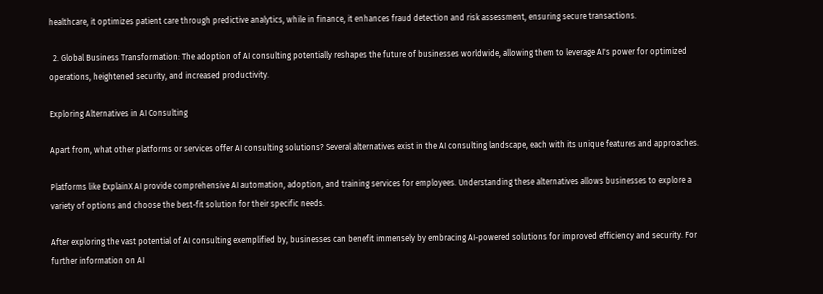healthcare, it optimizes patient care through predictive analytics, while in finance, it enhances fraud detection and risk assessment, ensuring secure transactions.

  2. Global Business Transformation: The adoption of AI consulting potentially reshapes the future of businesses worldwide, allowing them to leverage AI's power for optimized operations, heightened security, and increased productivity.

Exploring Alternatives in AI Consulting

Apart from, what other platforms or services offer AI consulting solutions? Several alternatives exist in the AI consulting landscape, each with its unique features and approaches.

Platforms like ExplainX AI provide comprehensive AI automation, adoption, and training services for employees. Understanding these alternatives allows businesses to explore a variety of options and choose the best-fit solution for their specific needs.

After exploring the vast potential of AI consulting exemplified by, businesses can benefit immensely by embracing AI-powered solutions for improved efficiency and security. For further information on AI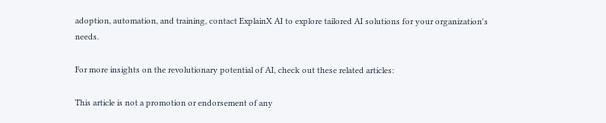adoption, automation, and training, contact ExplainX AI to explore tailored AI solutions for your organization's needs.

For more insights on the revolutionary potential of AI, check out these related articles:

This article is not a promotion or endorsement of any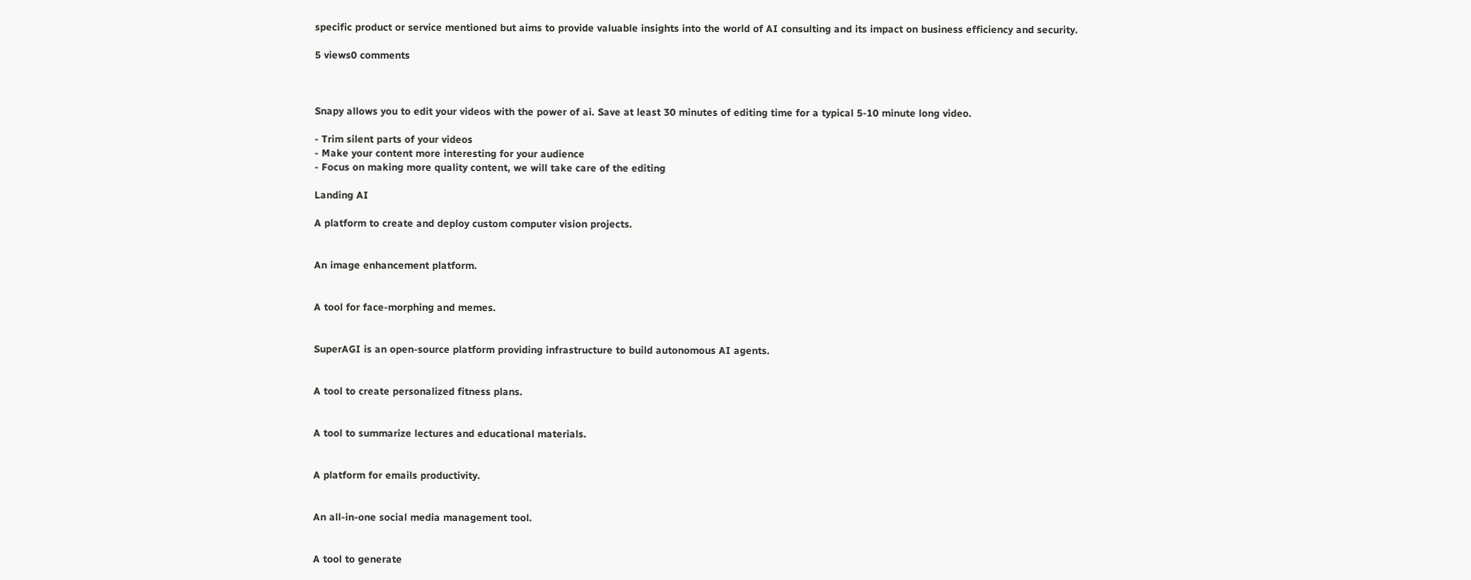specific product or service mentioned but aims to provide valuable insights into the world of AI consulting and its impact on business efficiency and security.

5 views0 comments



Snapy allows you to edit your videos with the power of ai. Save at least 30 minutes of editing time for a typical 5-10 minute long video.

- Trim silent parts of your videos
- Make your content more interesting for your audience
- Focus on making more quality content, we will take care of the editing

Landing AI

A platform to create and deploy custom computer vision projects.


An image enhancement platform.


A tool for face-morphing and memes.


SuperAGI is an open-source platform providing infrastructure to build autonomous AI agents.


A tool to create personalized fitness plans.


A tool to summarize lectures and educational materials.


A platform for emails productivity.


An all-in-one social media management tool.


A tool to generate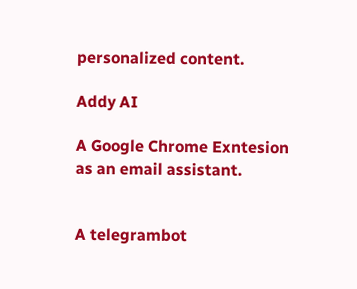personalized content.

Addy AI

A Google Chrome Exntesion as an email assistant.


A telegrambot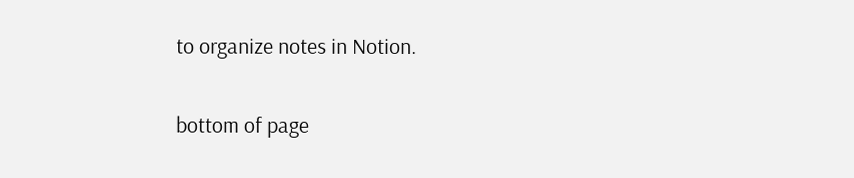to organize notes in Notion.

bottom of page